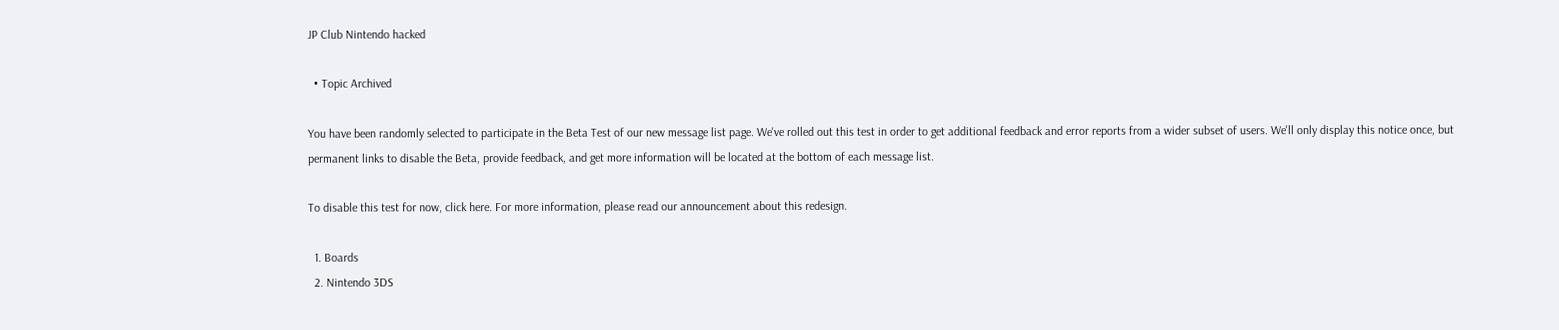JP Club Nintendo hacked

  • Topic Archived

You have been randomly selected to participate in the Beta Test of our new message list page. We've rolled out this test in order to get additional feedback and error reports from a wider subset of users. We'll only display this notice once, but permanent links to disable the Beta, provide feedback, and get more information will be located at the bottom of each message list.

To disable this test for now, click here. For more information, please read our announcement about this redesign.

  1. Boards
  2. Nintendo 3DS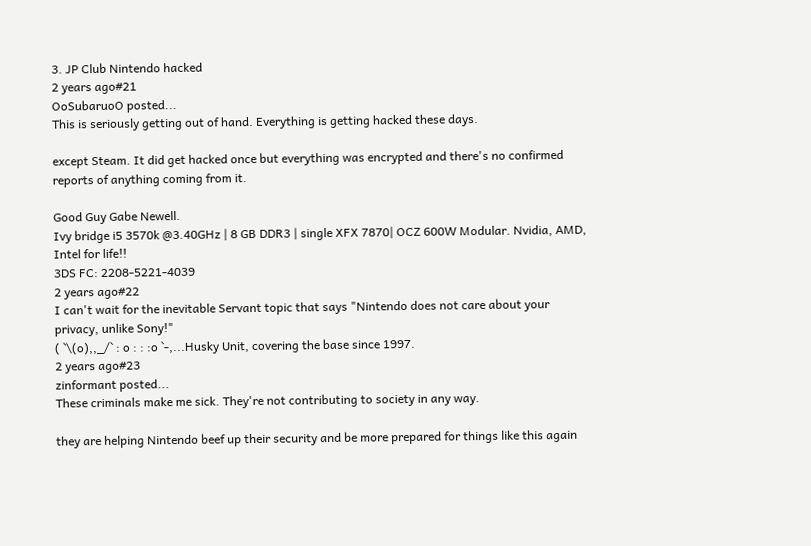3. JP Club Nintendo hacked
2 years ago#21
OoSubaruoO posted...
This is seriously getting out of hand. Everything is getting hacked these days.

except Steam. It did get hacked once but everything was encrypted and there's no confirmed reports of anything coming from it.

Good Guy Gabe Newell.
Ivy bridge i5 3570k @3.40GHz | 8 GB DDR3 | single XFX 7870| OCZ 600W Modular. Nvidia, AMD, Intel for life!!
3DS FC: 2208-5221-4039
2 years ago#22
I can't wait for the inevitable Servant topic that says "Nintendo does not care about your privacy, unlike Sony!"
( `\(o),,_/` : o : : :o `-,...Husky Unit, covering the base since 1997.
2 years ago#23
zinformant posted...
These criminals make me sick. They're not contributing to society in any way.

they are helping Nintendo beef up their security and be more prepared for things like this again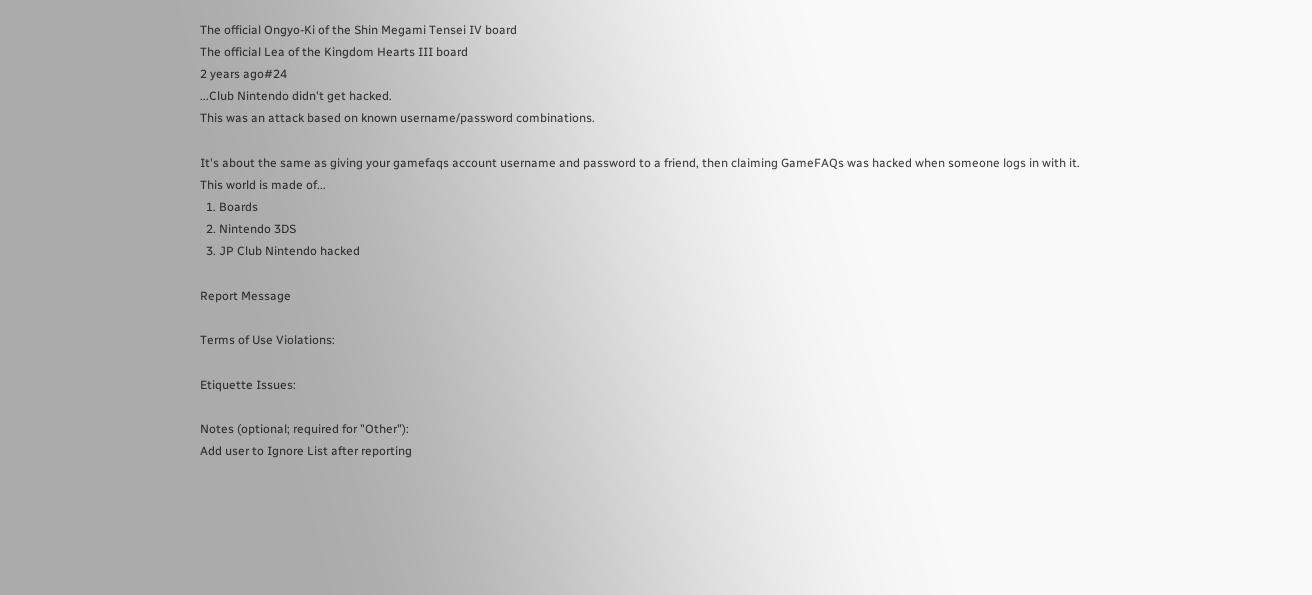The official Ongyo-Ki of the Shin Megami Tensei IV board
The official Lea of the Kingdom Hearts III board
2 years ago#24
...Club Nintendo didn't get hacked.
This was an attack based on known username/password combinations.

It's about the same as giving your gamefaqs account username and password to a friend, then claiming GameFAQs was hacked when someone logs in with it.
This world is made of...
  1. Boards
  2. Nintendo 3DS
  3. JP Club Nintendo hacked

Report Message

Terms of Use Violations:

Etiquette Issues:

Notes (optional; required for "Other"):
Add user to Ignore List after reporting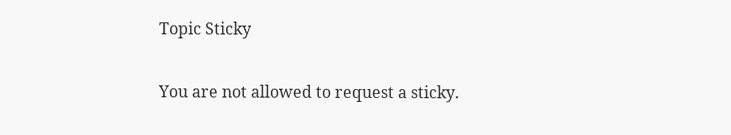Topic Sticky

You are not allowed to request a sticky.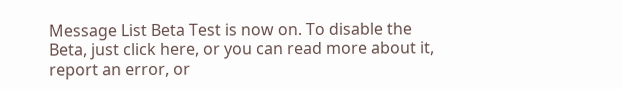Message List Beta Test is now on. To disable the Beta, just click here, or you can read more about it, report an error, or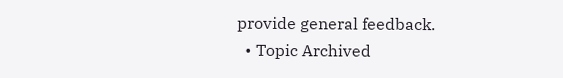provide general feedback.
  • Topic Archived